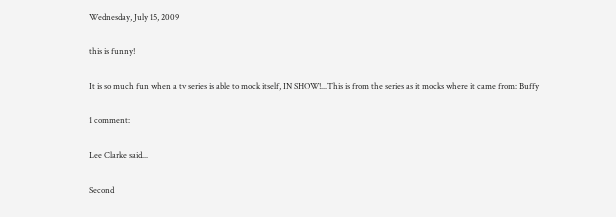Wednesday, July 15, 2009

this is funny!

It is so much fun when a tv series is able to mock itself, IN SHOW!...This is from the series as it mocks where it came from: Buffy

1 comment:

Lee Clarke said...

Second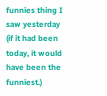funnies thing I saw yesterday (if it had been today, it would have been the funniest.)